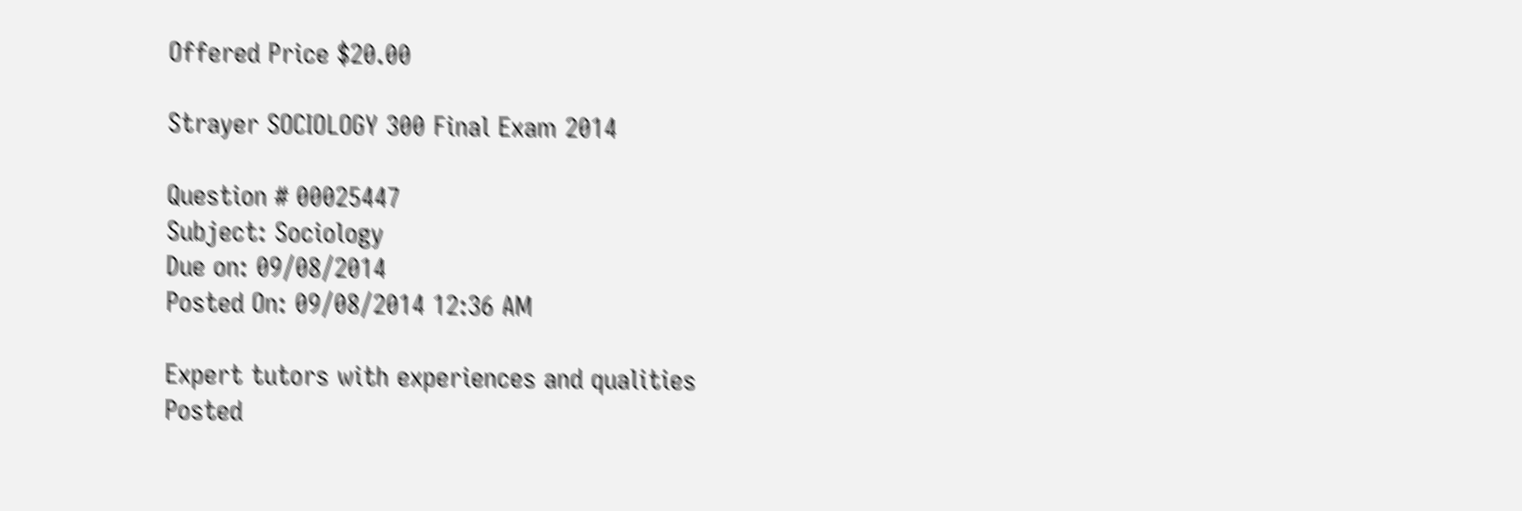Offered Price $20.00

Strayer SOCIOLOGY 300 Final Exam 2014

Question # 00025447
Subject: Sociology
Due on: 09/08/2014
Posted On: 09/08/2014 12:36 AM

Expert tutors with experiences and qualities
Posted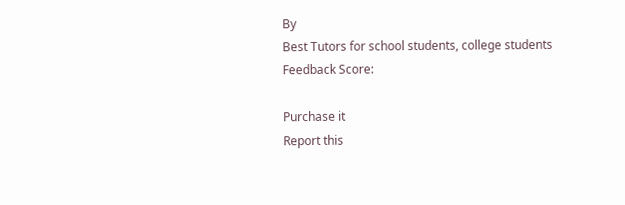By
Best Tutors for school students, college students
Feedback Score:

Purchase it
Report this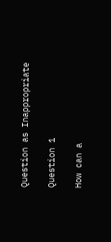Question as Inappropriate

Question 1

How can a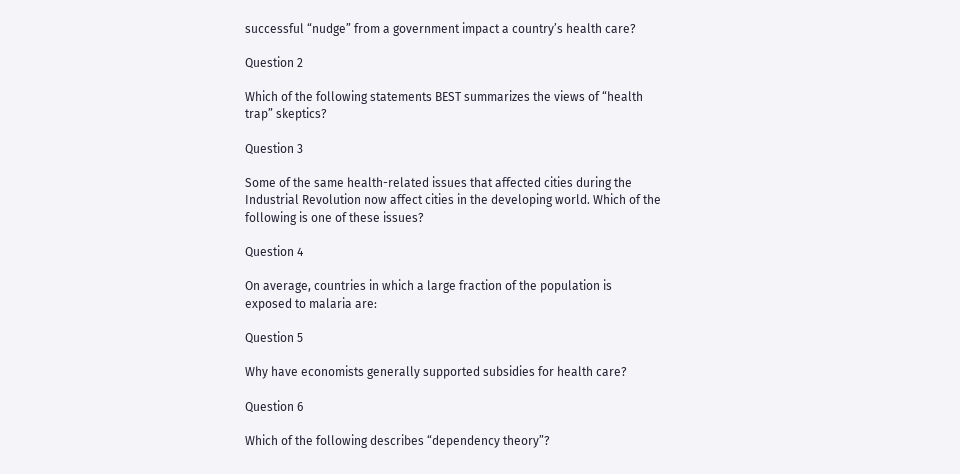successful “nudge” from a government impact a country’s health care?

Question 2

Which of the following statements BEST summarizes the views of “health trap” skeptics?

Question 3

Some of the same health-related issues that affected cities during the Industrial Revolution now affect cities in the developing world. Which of the following is one of these issues?

Question 4

On average, countries in which a large fraction of the population is exposed to malaria are:

Question 5

Why have economists generally supported subsidies for health care?

Question 6

Which of the following describes “dependency theory”?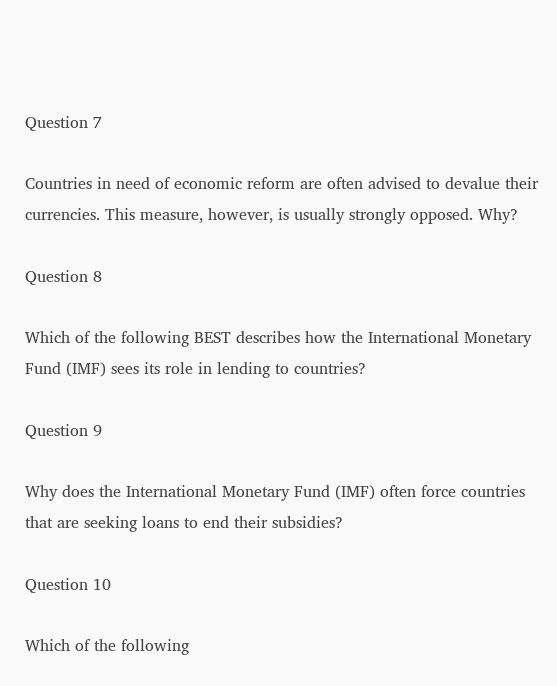Question 7

Countries in need of economic reform are often advised to devalue their currencies. This measure, however, is usually strongly opposed. Why?

Question 8

Which of the following BEST describes how the International Monetary Fund (IMF) sees its role in lending to countries?

Question 9

Why does the International Monetary Fund (IMF) often force countries that are seeking loans to end their subsidies?

Question 10

Which of the following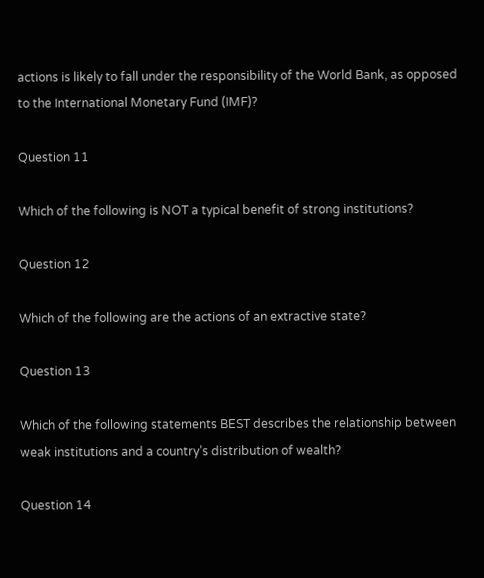actions is likely to fall under the responsibility of the World Bank, as opposed to the International Monetary Fund (IMF)?

Question 11

Which of the following is NOT a typical benefit of strong institutions?

Question 12

Which of the following are the actions of an extractive state?

Question 13

Which of the following statements BEST describes the relationship between weak institutions and a country’s distribution of wealth?

Question 14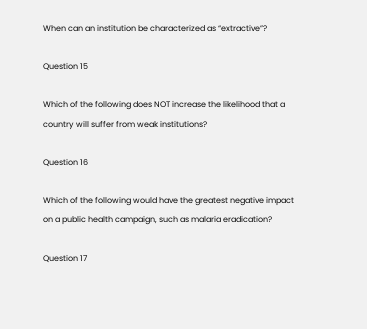When can an institution be characterized as “extractive”?

Question 15

Which of the following does NOT increase the likelihood that a country will suffer from weak institutions?

Question 16

Which of the following would have the greatest negative impact on a public health campaign, such as malaria eradication?

Question 17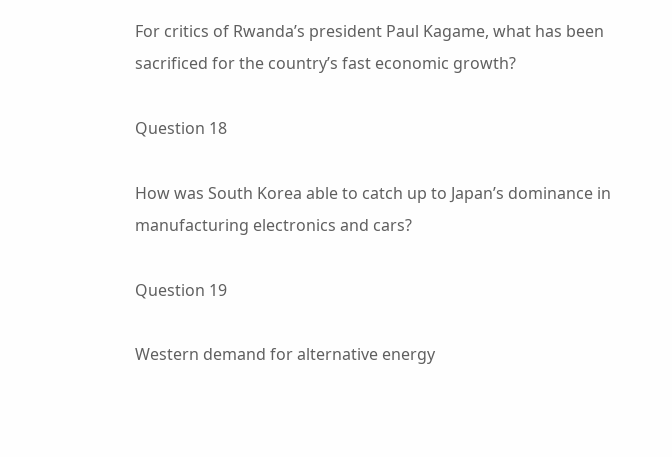For critics of Rwanda’s president Paul Kagame, what has been sacrificed for the country’s fast economic growth?

Question 18

How was South Korea able to catch up to Japan’s dominance in manufacturing electronics and cars?

Question 19

Western demand for alternative energy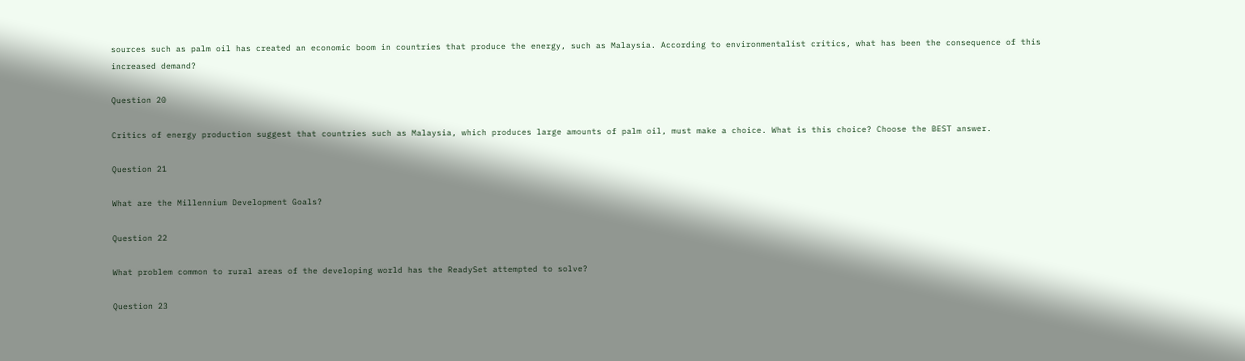sources such as palm oil has created an economic boom in countries that produce the energy, such as Malaysia. According to environmentalist critics, what has been the consequence of this increased demand?

Question 20

Critics of energy production suggest that countries such as Malaysia, which produces large amounts of palm oil, must make a choice. What is this choice? Choose the BEST answer.

Question 21

What are the Millennium Development Goals?

Question 22

What problem common to rural areas of the developing world has the ReadySet attempted to solve?

Question 23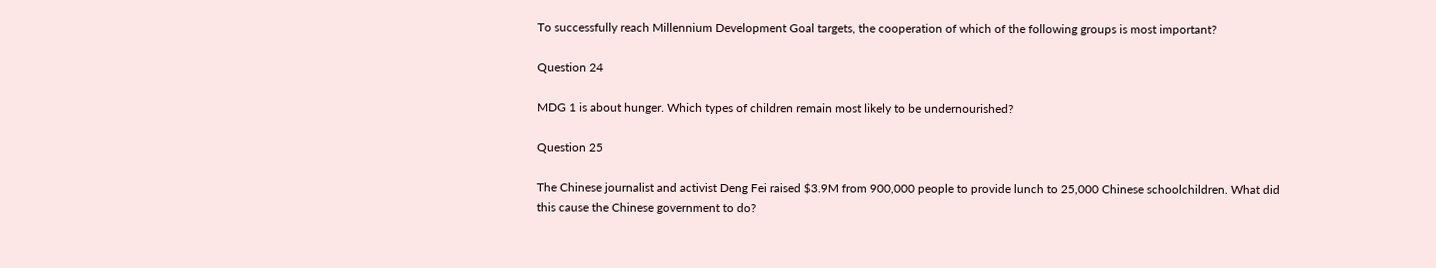To successfully reach Millennium Development Goal targets, the cooperation of which of the following groups is most important?

Question 24

MDG 1 is about hunger. Which types of children remain most likely to be undernourished?

Question 25

The Chinese journalist and activist Deng Fei raised $3.9M from 900,000 people to provide lunch to 25,000 Chinese schoolchildren. What did this cause the Chinese government to do?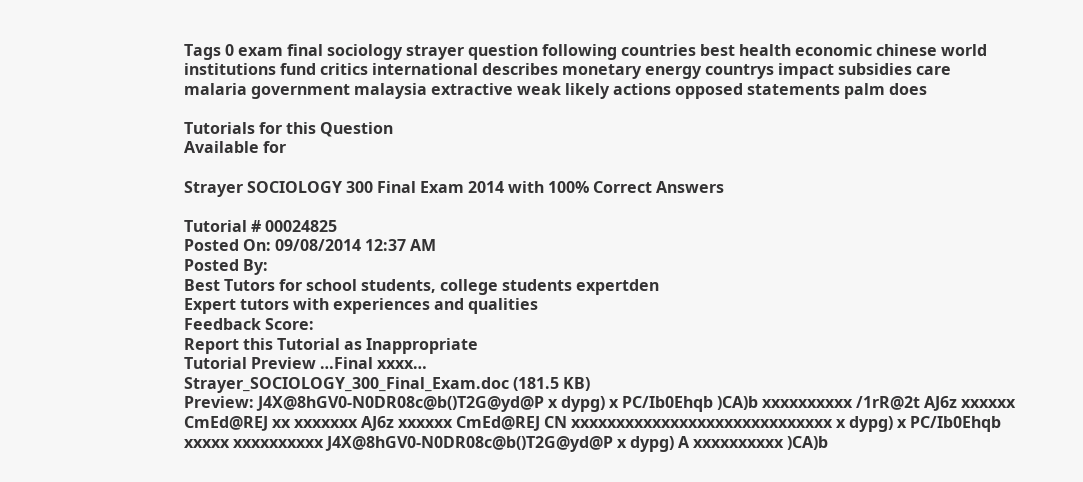Tags 0 exam final sociology strayer question following countries best health economic chinese world institutions fund critics international describes monetary energy countrys impact subsidies care malaria government malaysia extractive weak likely actions opposed statements palm does

Tutorials for this Question
Available for

Strayer SOCIOLOGY 300 Final Exam 2014 with 100% Correct Answers

Tutorial # 00024825
Posted On: 09/08/2014 12:37 AM
Posted By:
Best Tutors for school students, college students expertden
Expert tutors with experiences and qualities
Feedback Score:
Report this Tutorial as Inappropriate
Tutorial Preview …Final xxxx…
Strayer_SOCIOLOGY_300_Final_Exam.doc (181.5 KB)
Preview: J4X@8hGV0-N0DR08c@b()T2G@yd@P x dypg) x PC/Ib0Ehqb )CA)b xxxxxxxxxx /1rR@2t AJ6z xxxxxx CmEd@REJ xx xxxxxxx AJ6z xxxxxx CmEd@REJ CN xxxxxxxxxxxxxxxxxxxxxxxxxxxxx x dypg) x PC/Ib0Ehqb xxxxx xxxxxxxxxx J4X@8hGV0-N0DR08c@b()T2G@yd@P x dypg) A xxxxxxxxxx )CA)b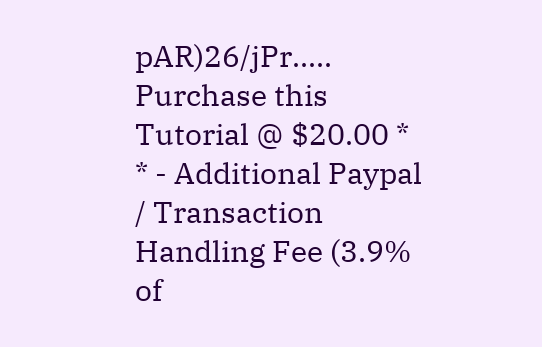pAR)26/jPr.....
Purchase this Tutorial @ $20.00 *
* - Additional Paypal / Transaction Handling Fee (3.9% of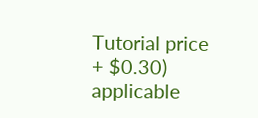Tutorial price + $0.30) applicable